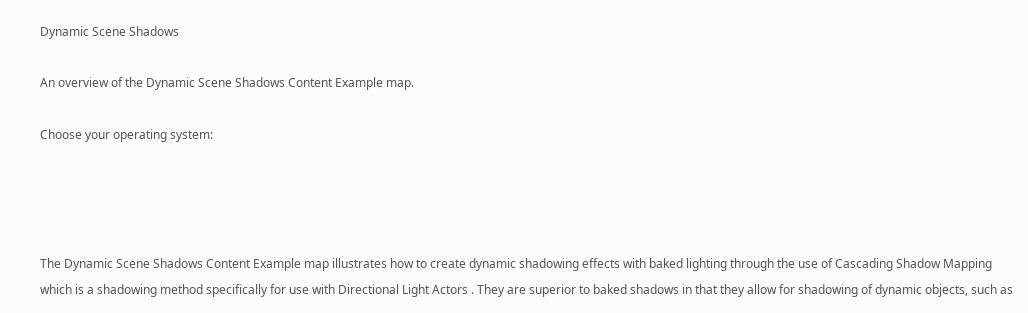Dynamic Scene Shadows

An overview of the Dynamic Scene Shadows Content Example map.

Choose your operating system:




The Dynamic Scene Shadows Content Example map illustrates how to create dynamic shadowing effects with baked lighting through the use of Cascading Shadow Mapping which is a shadowing method specifically for use with Directional Light Actors . They are superior to baked shadows in that they allow for shadowing of dynamic objects, such as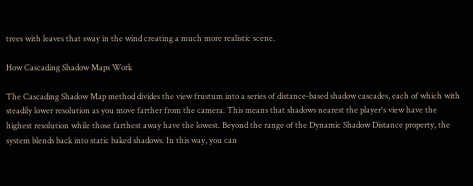trees with leaves that sway in the wind creating a much more realistic scene.

How Cascading Shadow Maps Work

The Cascading Shadow Map method divides the view frustum into a series of distance-based shadow cascades, each of which with steadily lower resolution as you move farther from the camera. This means that shadows nearest the player's view have the highest resolution while those farthest away have the lowest. Beyond the range of the Dynamic Shadow Distance property, the system blends back into static baked shadows. In this way, you can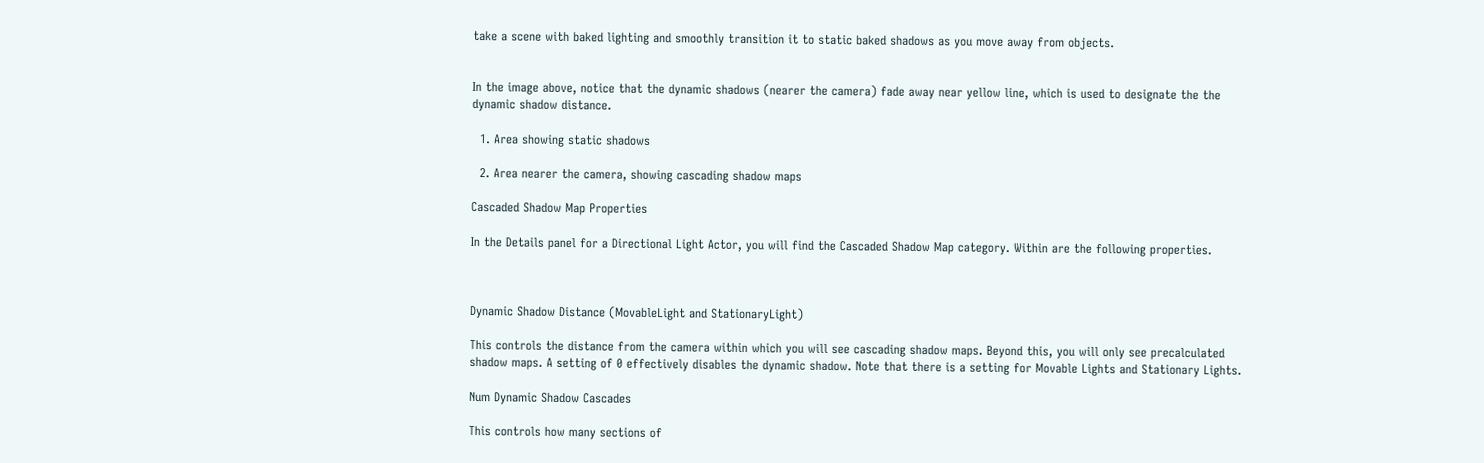take a scene with baked lighting and smoothly transition it to static baked shadows as you move away from objects.


In the image above, notice that the dynamic shadows (nearer the camera) fade away near yellow line, which is used to designate the the dynamic shadow distance.

  1. Area showing static shadows

  2. Area nearer the camera, showing cascading shadow maps

Cascaded Shadow Map Properties

In the Details panel for a Directional Light Actor, you will find the Cascaded Shadow Map category. Within are the following properties.



Dynamic Shadow Distance (MovableLight and StationaryLight)

This controls the distance from the camera within which you will see cascading shadow maps. Beyond this, you will only see precalculated shadow maps. A setting of 0 effectively disables the dynamic shadow. Note that there is a setting for Movable Lights and Stationary Lights.

Num Dynamic Shadow Cascades

This controls how many sections of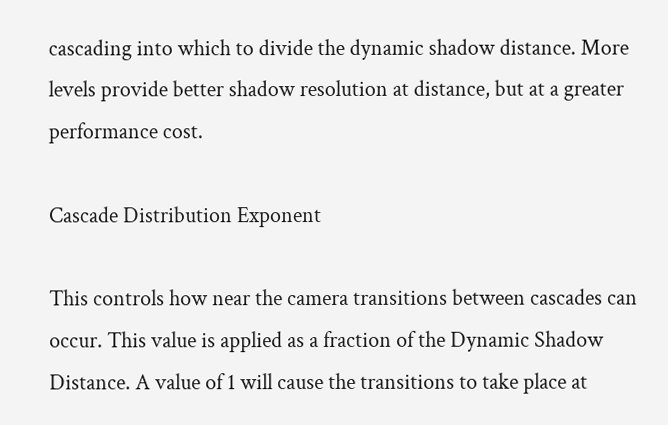cascading into which to divide the dynamic shadow distance. More levels provide better shadow resolution at distance, but at a greater performance cost.

Cascade Distribution Exponent

This controls how near the camera transitions between cascades can occur. This value is applied as a fraction of the Dynamic Shadow Distance. A value of 1 will cause the transitions to take place at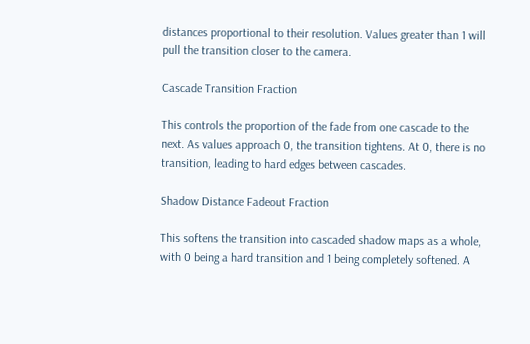distances proportional to their resolution. Values greater than 1 will pull the transition closer to the camera.

Cascade Transition Fraction

This controls the proportion of the fade from one cascade to the next. As values approach 0, the transition tightens. At 0, there is no transition, leading to hard edges between cascades.

Shadow Distance Fadeout Fraction

This softens the transition into cascaded shadow maps as a whole, with 0 being a hard transition and 1 being completely softened. A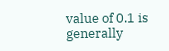value of 0.1 is generally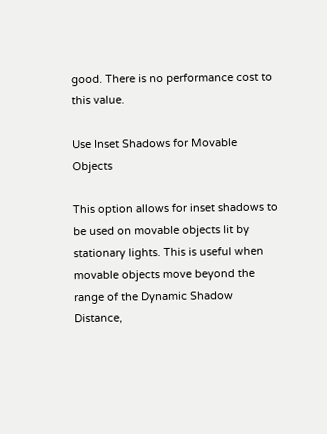good. There is no performance cost to this value.

Use Inset Shadows for Movable Objects

This option allows for inset shadows to be used on movable objects lit by stationary lights. This is useful when movable objects move beyond the range of the Dynamic Shadow Distance,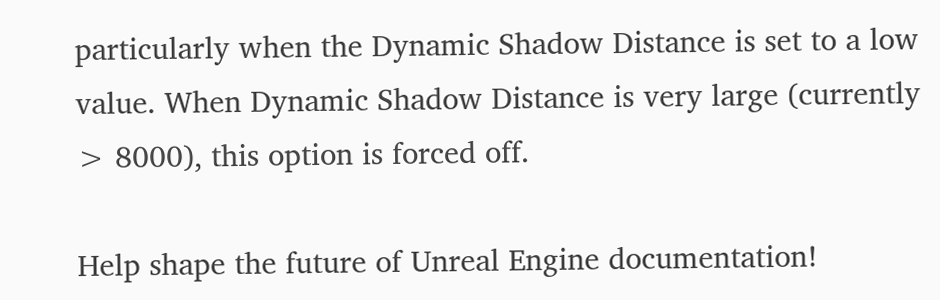particularly when the Dynamic Shadow Distance is set to a low value. When Dynamic Shadow Distance is very large (currently > 8000), this option is forced off.

Help shape the future of Unreal Engine documentation!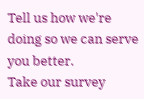Tell us how we're doing so we can serve you better.
Take our survey